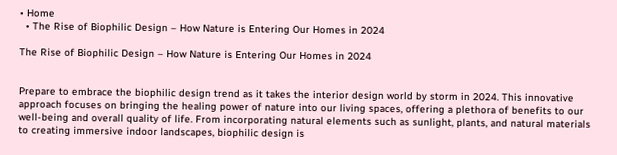• Home
  • The Rise of Biophilic Design – How Nature is Entering Our Homes in 2024

The Rise of Biophilic Design – How Nature is Entering Our Homes in 2024


Prepare to embrace the biophilic design trend as it takes the interior design world by storm in 2024. This innovative approach focuses on bringing the healing power of nature into our living spaces, offering a plethora of benefits to our well-being and overall quality of life. From incorporating natural elements such as sunlight, plants, and natural materials to creating immersive indoor landscapes, biophilic design is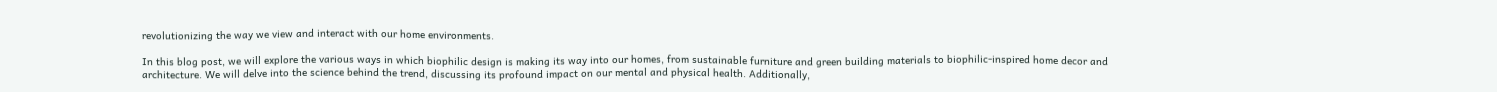revolutionizing the way we view and interact with our home environments.

In this blog post, we will explore the various ways in which biophilic design is making its way into our homes, from sustainable furniture and green building materials to biophilic-inspired home decor and architecture. We will delve into the science behind the trend, discussing its profound impact on our mental and physical health. Additionally,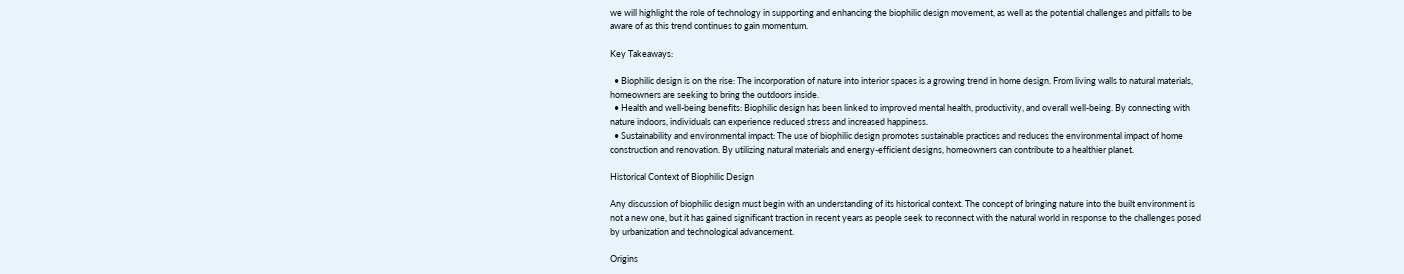we will highlight the role of technology in supporting and enhancing the biophilic design movement, as well as the potential challenges and pitfalls to be aware of as this trend continues to gain momentum.

Key Takeaways:

  • Biophilic design is on the rise: The incorporation of nature into interior spaces is a growing trend in home design. From living walls to natural materials, homeowners are seeking to bring the outdoors inside.
  • Health and well-being benefits: Biophilic design has been linked to improved mental health, productivity, and overall well-being. By connecting with nature indoors, individuals can experience reduced stress and increased happiness.
  • Sustainability and environmental impact: The use of biophilic design promotes sustainable practices and reduces the environmental impact of home construction and renovation. By utilizing natural materials and energy-efficient designs, homeowners can contribute to a healthier planet.

Historical Context of Biophilic Design

Any discussion of biophilic design must begin with an understanding of its historical context. The concept of bringing nature into the built environment is not a new one, but it has gained significant traction in recent years as people seek to reconnect with the natural world in response to the challenges posed by urbanization and technological advancement.

Origins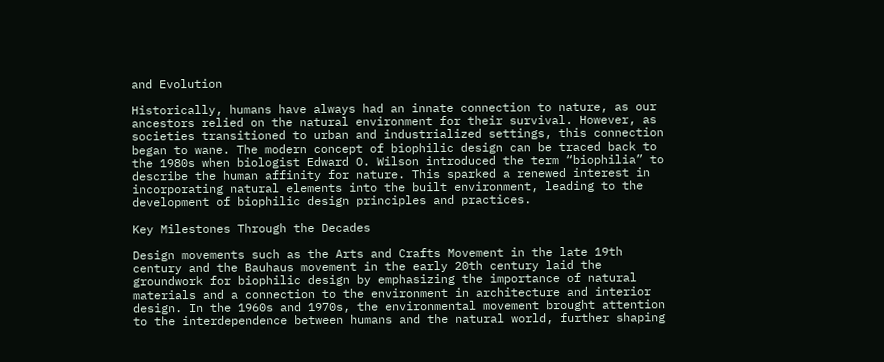and Evolution

Historically, humans have always had an innate connection to nature, as our ancestors relied on the natural environment for their survival. However, as societies transitioned to urban and industrialized settings, this connection began to wane. The modern concept of biophilic design can be traced back to the 1980s when biologist Edward O. Wilson introduced the term “biophilia” to describe the human affinity for nature. This sparked a renewed interest in incorporating natural elements into the built environment, leading to the development of biophilic design principles and practices.

Key Milestones Through the Decades

Design movements such as the Arts and Crafts Movement in the late 19th century and the Bauhaus movement in the early 20th century laid the groundwork for biophilic design by emphasizing the importance of natural materials and a connection to the environment in architecture and interior design. In the 1960s and 1970s, the environmental movement brought attention to the interdependence between humans and the natural world, further shaping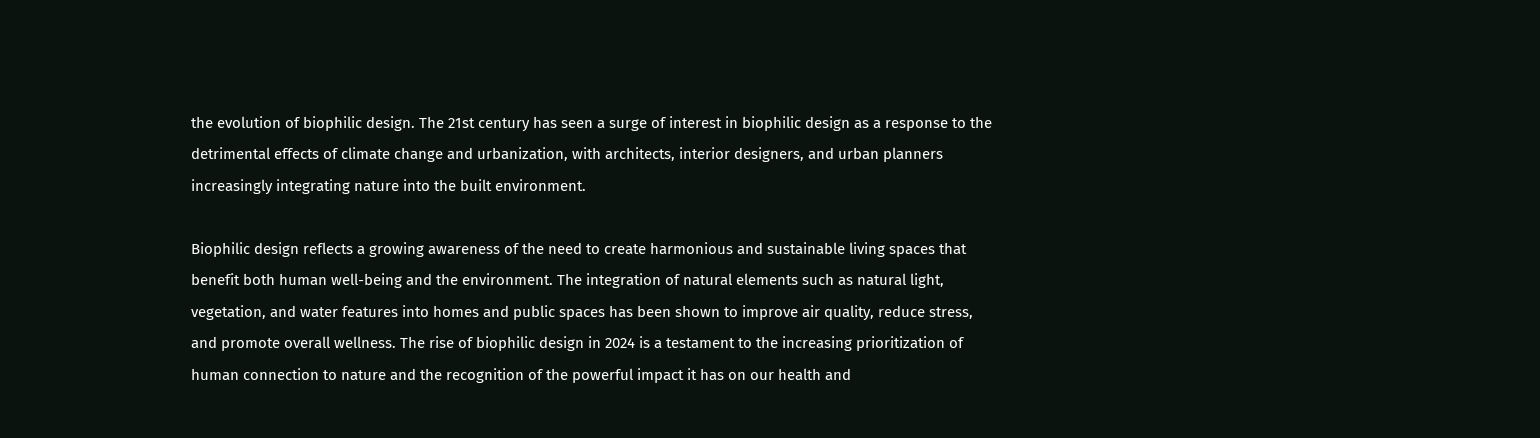the evolution of biophilic design. The 21st century has seen a surge of interest in biophilic design as a response to the detrimental effects of climate change and urbanization, with architects, interior designers, and urban planners increasingly integrating nature into the built environment.

Biophilic design reflects a growing awareness of the need to create harmonious and sustainable living spaces that benefit both human well-being and the environment. The integration of natural elements such as natural light, vegetation, and water features into homes and public spaces has been shown to improve air quality, reduce stress, and promote overall wellness. The rise of biophilic design in 2024 is a testament to the increasing prioritization of human connection to nature and the recognition of the powerful impact it has on our health and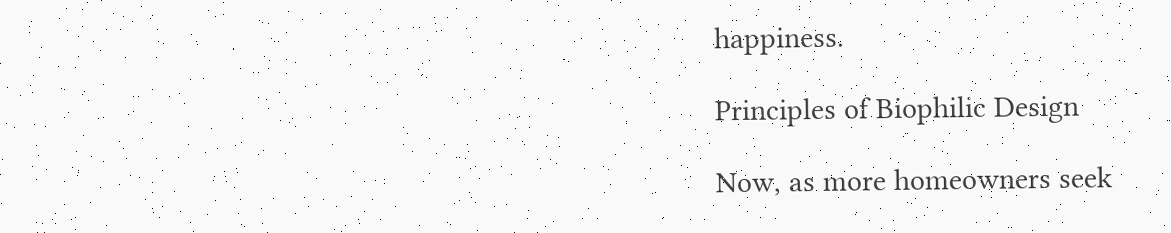happiness.

Principles of Biophilic Design

Now, as more homeowners seek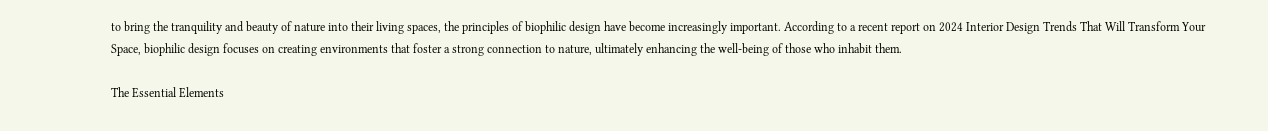to bring the tranquility and beauty of nature into their living spaces, the principles of biophilic design have become increasingly important. According to a recent report on 2024 Interior Design Trends That Will Transform Your Space, biophilic design focuses on creating environments that foster a strong connection to nature, ultimately enhancing the well-being of those who inhabit them.

The Essential Elements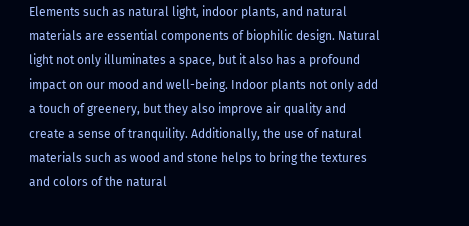Elements such as natural light, indoor plants, and natural materials are essential components of biophilic design. Natural light not only illuminates a space, but it also has a profound impact on our mood and well-being. Indoor plants not only add a touch of greenery, but they also improve air quality and create a sense of tranquility. Additionally, the use of natural materials such as wood and stone helps to bring the textures and colors of the natural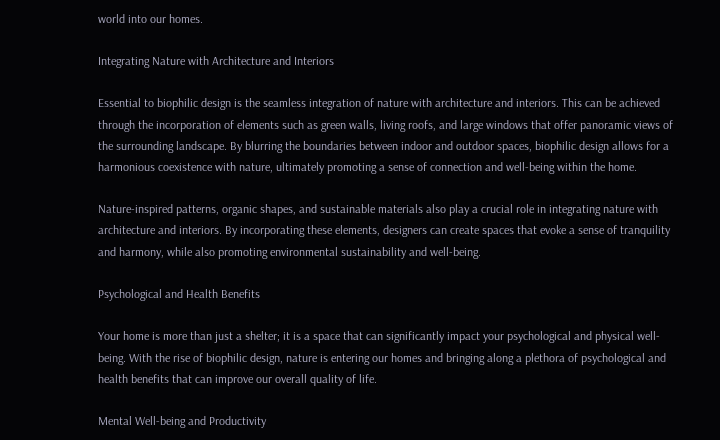world into our homes.

Integrating Nature with Architecture and Interiors

Essential to biophilic design is the seamless integration of nature with architecture and interiors. This can be achieved through the incorporation of elements such as green walls, living roofs, and large windows that offer panoramic views of the surrounding landscape. By blurring the boundaries between indoor and outdoor spaces, biophilic design allows for a harmonious coexistence with nature, ultimately promoting a sense of connection and well-being within the home.

Nature-inspired patterns, organic shapes, and sustainable materials also play a crucial role in integrating nature with architecture and interiors. By incorporating these elements, designers can create spaces that evoke a sense of tranquility and harmony, while also promoting environmental sustainability and well-being.

Psychological and Health Benefits

Your home is more than just a shelter; it is a space that can significantly impact your psychological and physical well-being. With the rise of biophilic design, nature is entering our homes and bringing along a plethora of psychological and health benefits that can improve our overall quality of life.

Mental Well-being and Productivity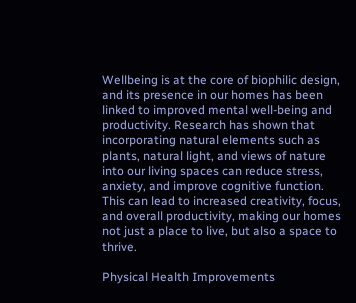Wellbeing is at the core of biophilic design, and its presence in our homes has been linked to improved mental well-being and productivity. Research has shown that incorporating natural elements such as plants, natural light, and views of nature into our living spaces can reduce stress, anxiety, and improve cognitive function. This can lead to increased creativity, focus, and overall productivity, making our homes not just a place to live, but also a space to thrive.

Physical Health Improvements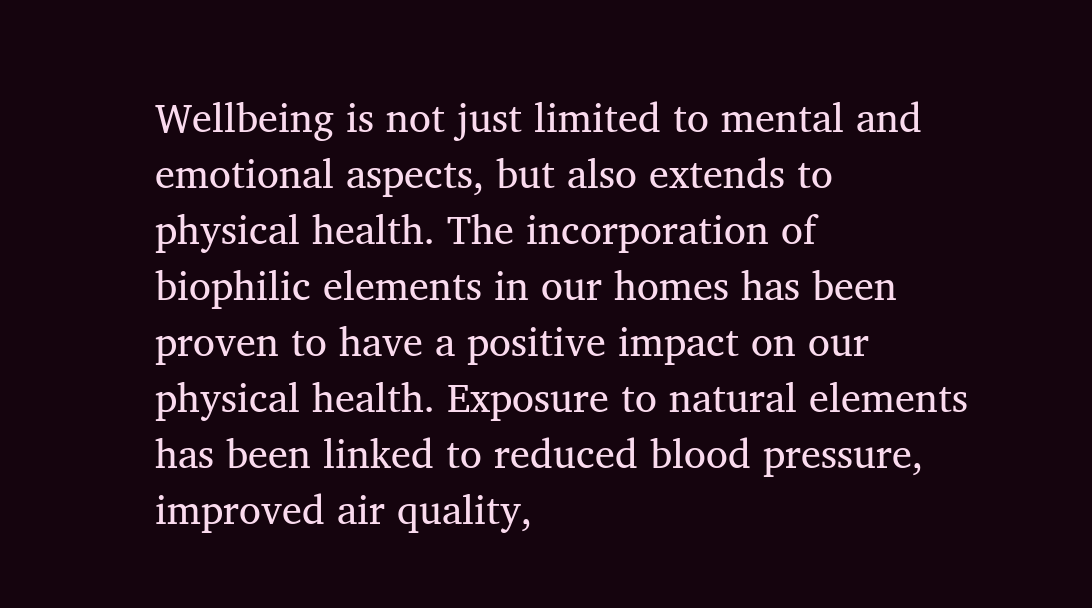Wellbeing is not just limited to mental and emotional aspects, but also extends to physical health. The incorporation of biophilic elements in our homes has been proven to have a positive impact on our physical health. Exposure to natural elements has been linked to reduced blood pressure, improved air quality,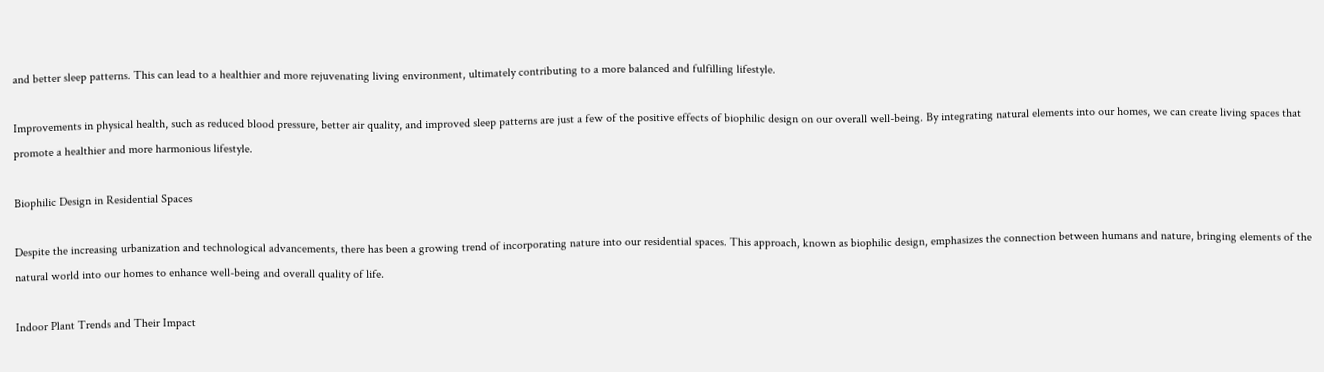and better sleep patterns. This can lead to a healthier and more rejuvenating living environment, ultimately contributing to a more balanced and fulfilling lifestyle.

Improvements in physical health, such as reduced blood pressure, better air quality, and improved sleep patterns are just a few of the positive effects of biophilic design on our overall well-being. By integrating natural elements into our homes, we can create living spaces that promote a healthier and more harmonious lifestyle.

Biophilic Design in Residential Spaces

Despite the increasing urbanization and technological advancements, there has been a growing trend of incorporating nature into our residential spaces. This approach, known as biophilic design, emphasizes the connection between humans and nature, bringing elements of the natural world into our homes to enhance well-being and overall quality of life.

Indoor Plant Trends and Their Impact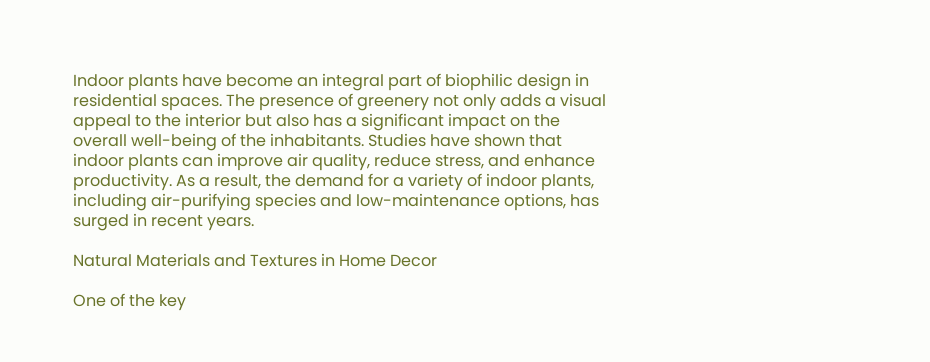Indoor plants have become an integral part of biophilic design in residential spaces. The presence of greenery not only adds a visual appeal to the interior but also has a significant impact on the overall well-being of the inhabitants. Studies have shown that indoor plants can improve air quality, reduce stress, and enhance productivity. As a result, the demand for a variety of indoor plants, including air-purifying species and low-maintenance options, has surged in recent years.

Natural Materials and Textures in Home Decor

One of the key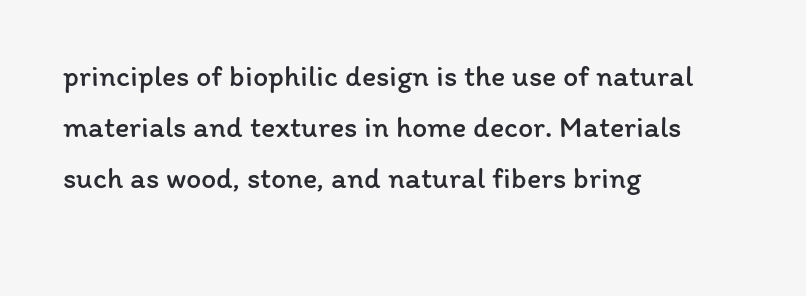principles of biophilic design is the use of natural materials and textures in home decor. Materials such as wood, stone, and natural fibers bring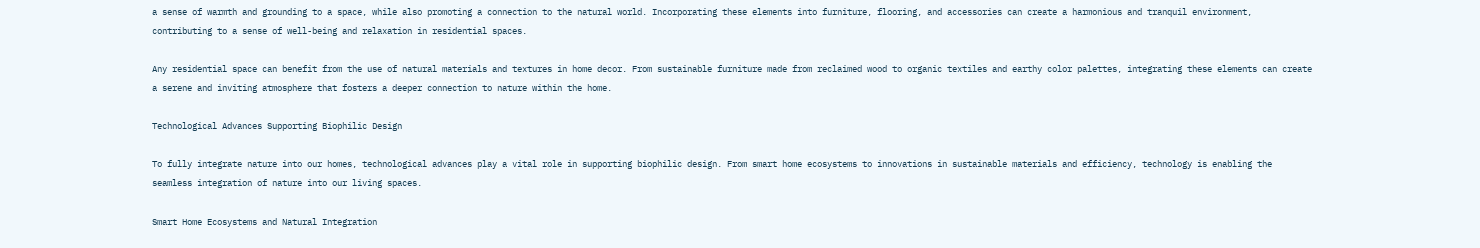a sense of warmth and grounding to a space, while also promoting a connection to the natural world. Incorporating these elements into furniture, flooring, and accessories can create a harmonious and tranquil environment, contributing to a sense of well-being and relaxation in residential spaces.

Any residential space can benefit from the use of natural materials and textures in home decor. From sustainable furniture made from reclaimed wood to organic textiles and earthy color palettes, integrating these elements can create a serene and inviting atmosphere that fosters a deeper connection to nature within the home.

Technological Advances Supporting Biophilic Design

To fully integrate nature into our homes, technological advances play a vital role in supporting biophilic design. From smart home ecosystems to innovations in sustainable materials and efficiency, technology is enabling the seamless integration of nature into our living spaces.

Smart Home Ecosystems and Natural Integration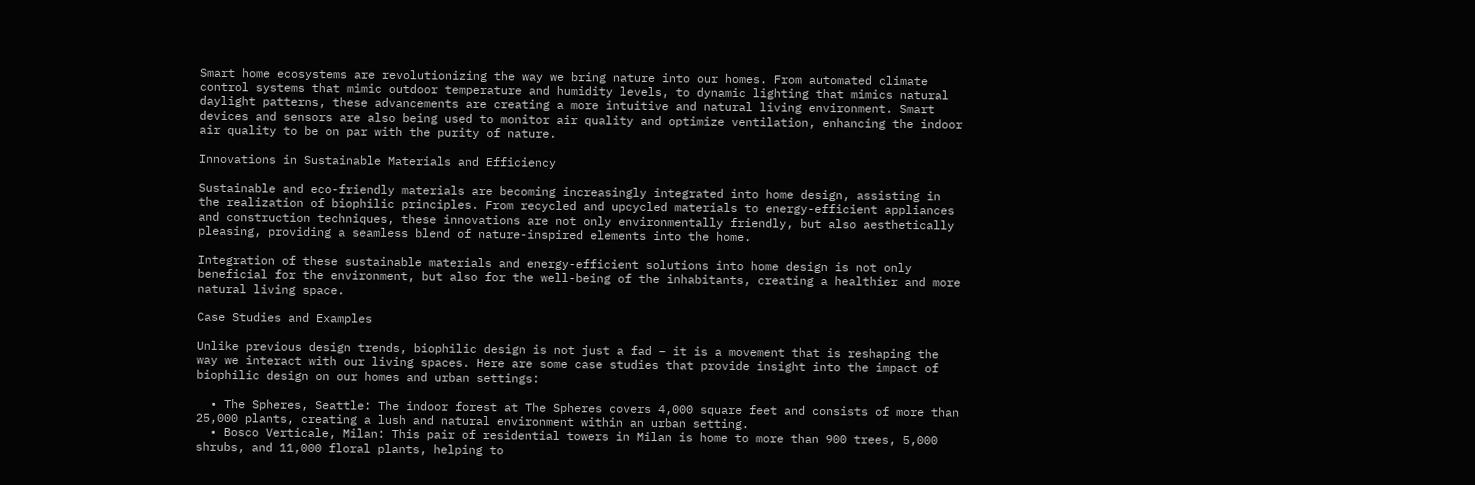Smart home ecosystems are revolutionizing the way we bring nature into our homes. From automated climate control systems that mimic outdoor temperature and humidity levels, to dynamic lighting that mimics natural daylight patterns, these advancements are creating a more intuitive and natural living environment. Smart devices and sensors are also being used to monitor air quality and optimize ventilation, enhancing the indoor air quality to be on par with the purity of nature.

Innovations in Sustainable Materials and Efficiency

Sustainable and eco-friendly materials are becoming increasingly integrated into home design, assisting in the realization of biophilic principles. From recycled and upcycled materials to energy-efficient appliances and construction techniques, these innovations are not only environmentally friendly, but also aesthetically pleasing, providing a seamless blend of nature-inspired elements into the home.

Integration of these sustainable materials and energy-efficient solutions into home design is not only beneficial for the environment, but also for the well-being of the inhabitants, creating a healthier and more natural living space.

Case Studies and Examples

Unlike previous design trends, biophilic design is not just a fad – it is a movement that is reshaping the way we interact with our living spaces. Here are some case studies that provide insight into the impact of biophilic design on our homes and urban settings:

  • The Spheres, Seattle: The indoor forest at The Spheres covers 4,000 square feet and consists of more than 25,000 plants, creating a lush and natural environment within an urban setting.
  • Bosco Verticale, Milan: This pair of residential towers in Milan is home to more than 900 trees, 5,000 shrubs, and 11,000 floral plants, helping to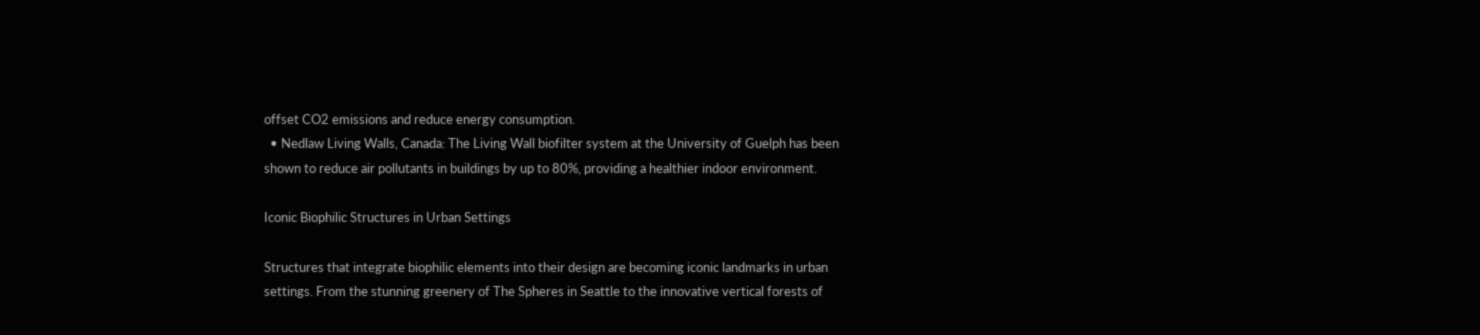offset CO2 emissions and reduce energy consumption.
  • Nedlaw Living Walls, Canada: The Living Wall biofilter system at the University of Guelph has been shown to reduce air pollutants in buildings by up to 80%, providing a healthier indoor environment.

Iconic Biophilic Structures in Urban Settings

Structures that integrate biophilic elements into their design are becoming iconic landmarks in urban settings. From the stunning greenery of The Spheres in Seattle to the innovative vertical forests of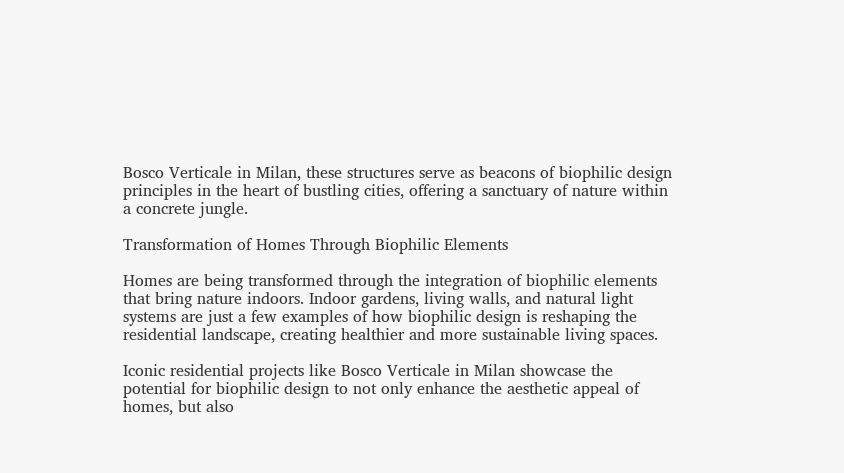Bosco Verticale in Milan, these structures serve as beacons of biophilic design principles in the heart of bustling cities, offering a sanctuary of nature within a concrete jungle.

Transformation of Homes Through Biophilic Elements

Homes are being transformed through the integration of biophilic elements that bring nature indoors. Indoor gardens, living walls, and natural light systems are just a few examples of how biophilic design is reshaping the residential landscape, creating healthier and more sustainable living spaces.

Iconic residential projects like Bosco Verticale in Milan showcase the potential for biophilic design to not only enhance the aesthetic appeal of homes, but also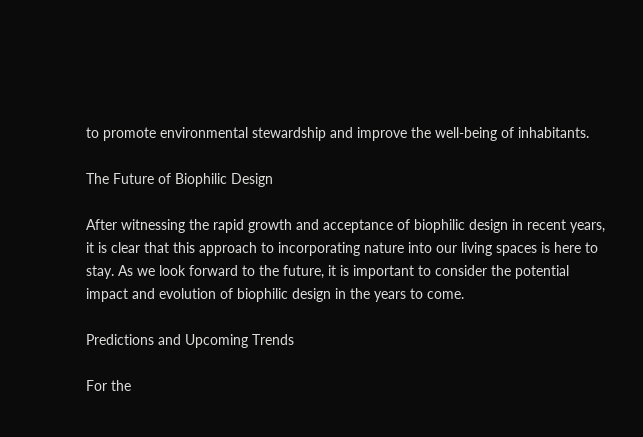to promote environmental stewardship and improve the well-being of inhabitants.

The Future of Biophilic Design

After witnessing the rapid growth and acceptance of biophilic design in recent years, it is clear that this approach to incorporating nature into our living spaces is here to stay. As we look forward to the future, it is important to consider the potential impact and evolution of biophilic design in the years to come.

Predictions and Upcoming Trends

For the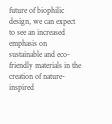future of biophilic design, we can expect to see an increased emphasis on sustainable and eco-friendly materials in the creation of nature-inspired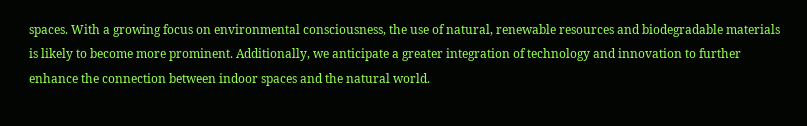spaces. With a growing focus on environmental consciousness, the use of natural, renewable resources and biodegradable materials is likely to become more prominent. Additionally, we anticipate a greater integration of technology and innovation to further enhance the connection between indoor spaces and the natural world.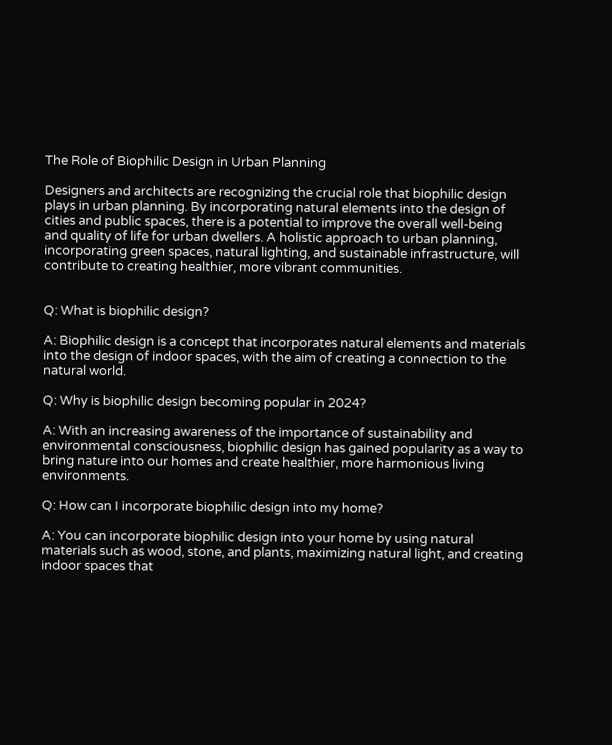The Role of Biophilic Design in Urban Planning

Designers and architects are recognizing the crucial role that biophilic design plays in urban planning. By incorporating natural elements into the design of cities and public spaces, there is a potential to improve the overall well-being and quality of life for urban dwellers. A holistic approach to urban planning, incorporating green spaces, natural lighting, and sustainable infrastructure, will contribute to creating healthier, more vibrant communities.


Q: What is biophilic design?

A: Biophilic design is a concept that incorporates natural elements and materials into the design of indoor spaces, with the aim of creating a connection to the natural world.

Q: Why is biophilic design becoming popular in 2024?

A: With an increasing awareness of the importance of sustainability and environmental consciousness, biophilic design has gained popularity as a way to bring nature into our homes and create healthier, more harmonious living environments.

Q: How can I incorporate biophilic design into my home?

A: You can incorporate biophilic design into your home by using natural materials such as wood, stone, and plants, maximizing natural light, and creating indoor spaces that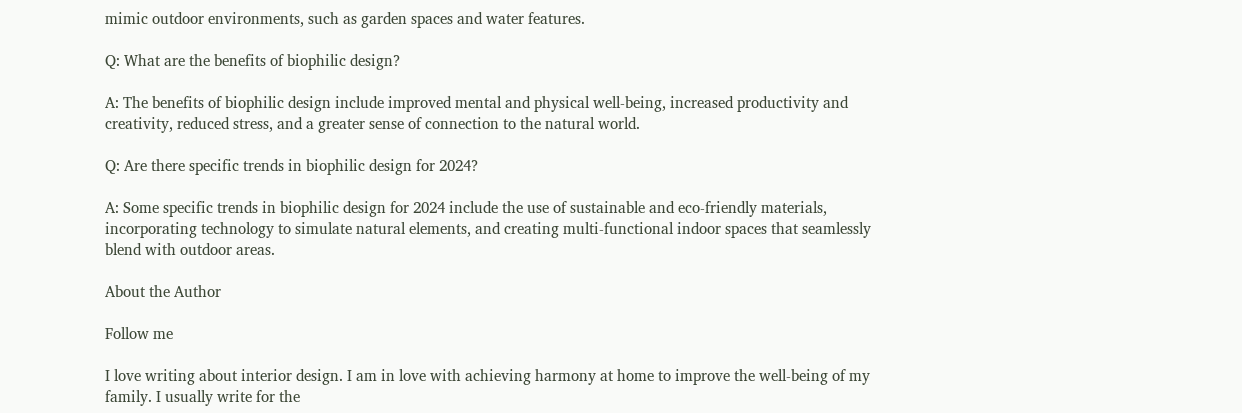mimic outdoor environments, such as garden spaces and water features.

Q: What are the benefits of biophilic design?

A: The benefits of biophilic design include improved mental and physical well-being, increased productivity and creativity, reduced stress, and a greater sense of connection to the natural world.

Q: Are there specific trends in biophilic design for 2024?

A: Some specific trends in biophilic design for 2024 include the use of sustainable and eco-friendly materials, incorporating technology to simulate natural elements, and creating multi-functional indoor spaces that seamlessly blend with outdoor areas.

About the Author

Follow me

I love writing about interior design. I am in love with achieving harmony at home to improve the well-being of my family. I usually write for the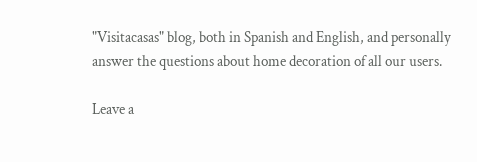"Visitacasas" blog, both in Spanish and English, and personally answer the questions about home decoration of all our users.

Leave a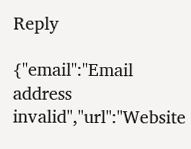Reply

{"email":"Email address invalid","url":"Website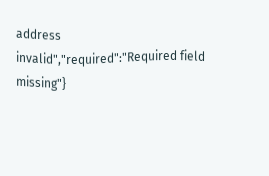address invalid","required":"Required field missing"}